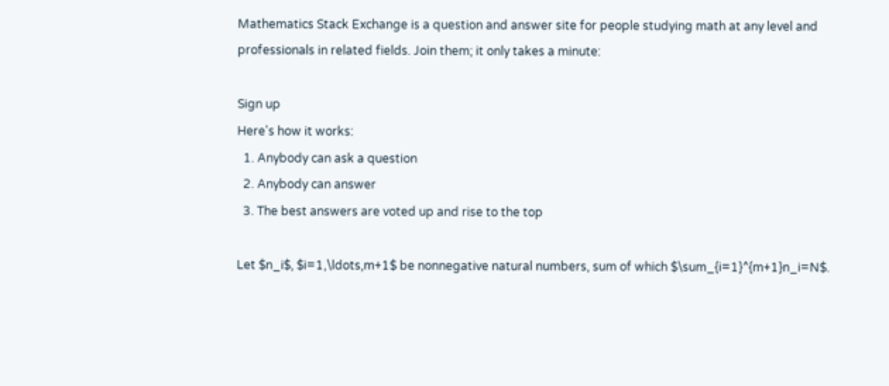Mathematics Stack Exchange is a question and answer site for people studying math at any level and professionals in related fields. Join them; it only takes a minute:

Sign up
Here's how it works:
  1. Anybody can ask a question
  2. Anybody can answer
  3. The best answers are voted up and rise to the top

Let $n_i$, $i=1,\ldots,m+1$ be nonnegative natural numbers, sum of which $\sum_{i=1}^{m+1}n_i=N$.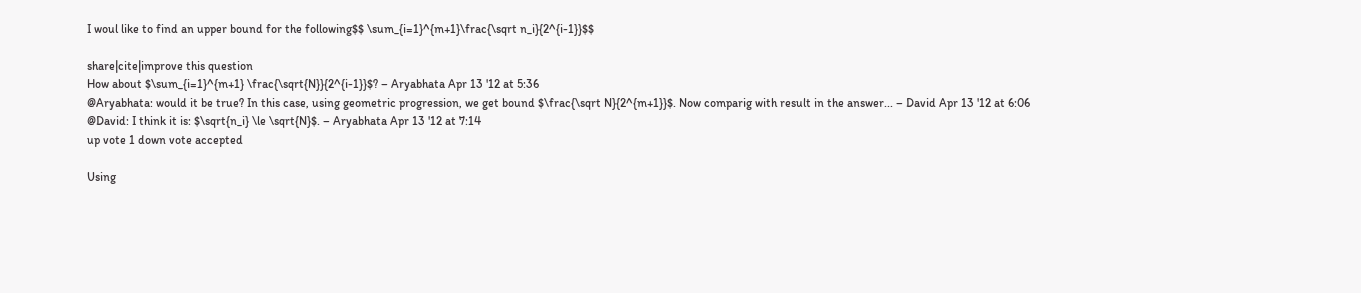I woul like to find an upper bound for the following$$ \sum_{i=1}^{m+1}\frac{\sqrt n_i}{2^{i-1}}$$

share|cite|improve this question
How about $\sum_{i=1}^{m+1} \frac{\sqrt{N}}{2^{i-1}}$? – Aryabhata Apr 13 '12 at 5:36
@Aryabhata: would it be true? In this case, using geometric progression, we get bound $\frac{\sqrt N}{2^{m+1}}$. Now comparig with result in the answer... – David Apr 13 '12 at 6:06
@David: I think it is: $\sqrt{n_i} \le \sqrt{N}$. – Aryabhata Apr 13 '12 at 7:14
up vote 1 down vote accepted

Using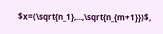$x=(\sqrt{n_1},...,\sqrt{n_{m+1}})$,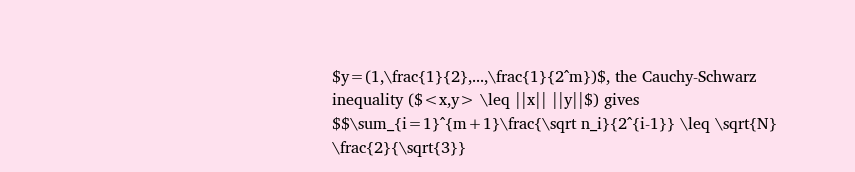$y=(1,\frac{1}{2},...,\frac{1}{2^m})$, the Cauchy-Schwarz inequality ($<x,y> \leq ||x|| ||y||$) gives $$\sum_{i=1}^{m+1}\frac{\sqrt n_i}{2^{i-1}} \leq \sqrt{N} \frac{2}{\sqrt{3}}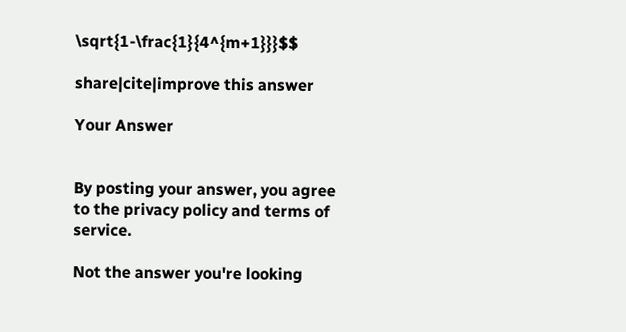\sqrt{1-\frac{1}{4^{m+1}}}$$

share|cite|improve this answer

Your Answer


By posting your answer, you agree to the privacy policy and terms of service.

Not the answer you're looking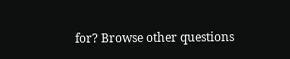for? Browse other questions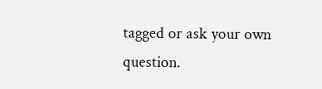tagged or ask your own question.